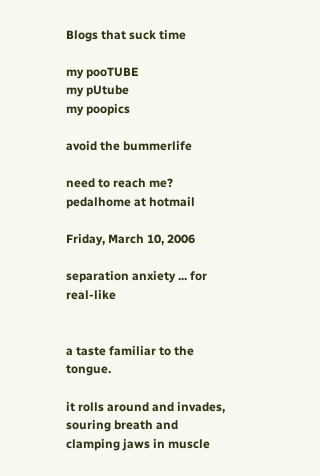Blogs that suck time

my pooTUBE
my pUtube
my poopics

avoid the bummerlife

need to reach me? pedalhome at hotmail

Friday, March 10, 2006

separation anxiety ... for real-like


a taste familiar to the tongue.

it rolls around and invades,
souring breath and clamping jaws in muscle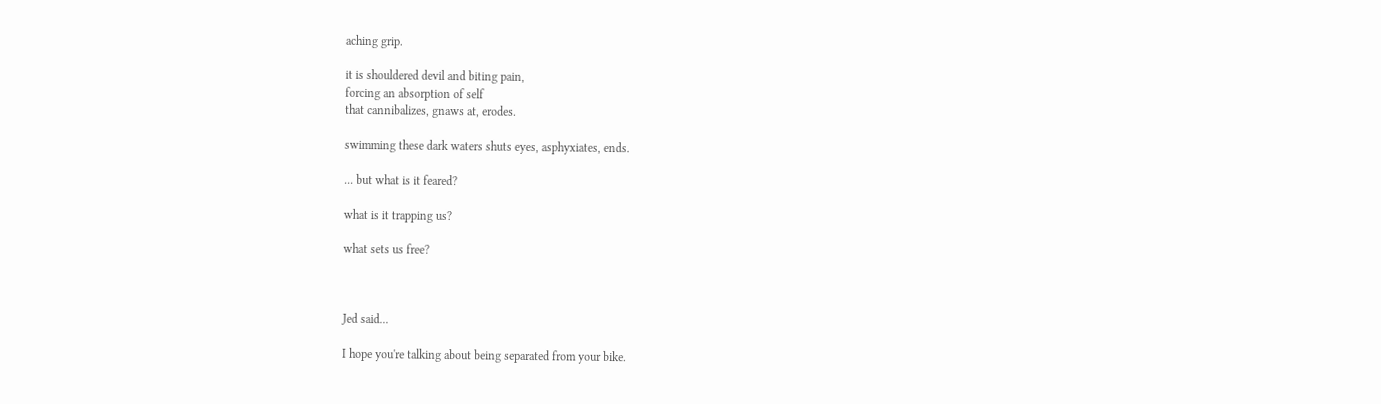aching grip.

it is shouldered devil and biting pain,
forcing an absorption of self
that cannibalizes, gnaws at, erodes.

swimming these dark waters shuts eyes, asphyxiates, ends.

... but what is it feared?

what is it trapping us?

what sets us free?



Jed said...

I hope you're talking about being separated from your bike.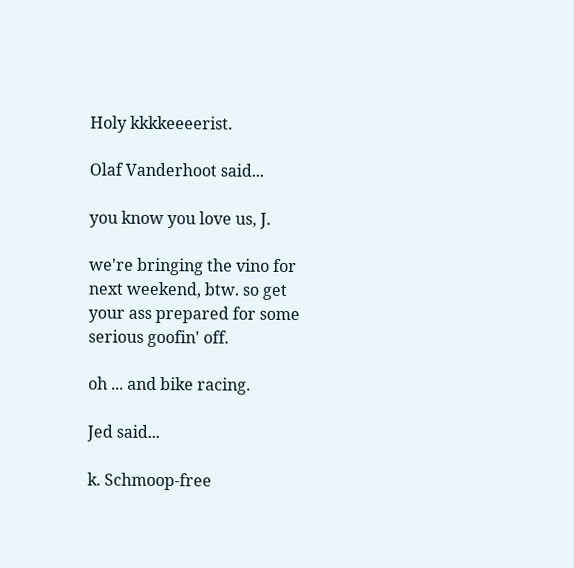Holy kkkkeeeerist.

Olaf Vanderhoot said...

you know you love us, J.

we're bringing the vino for next weekend, btw. so get your ass prepared for some serious goofin' off.

oh ... and bike racing.

Jed said...

k. Schmoop-free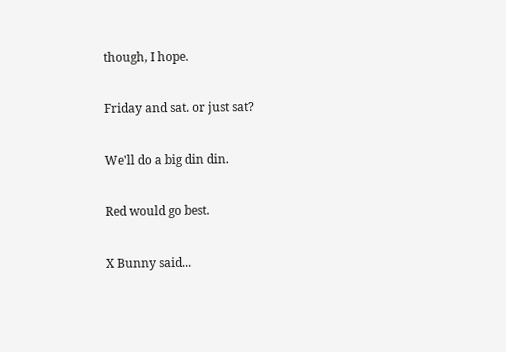though, I hope.

Friday and sat. or just sat?

We'll do a big din din.

Red would go best.

X Bunny said...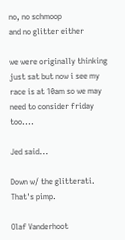no, no schmoop
and no glitter either

we were originally thinking just sat but now i see my race is at 10am so we may need to consider friday too....

Jed said...

Down w/ the glitterati. That's pimp.

Olaf Vanderhoot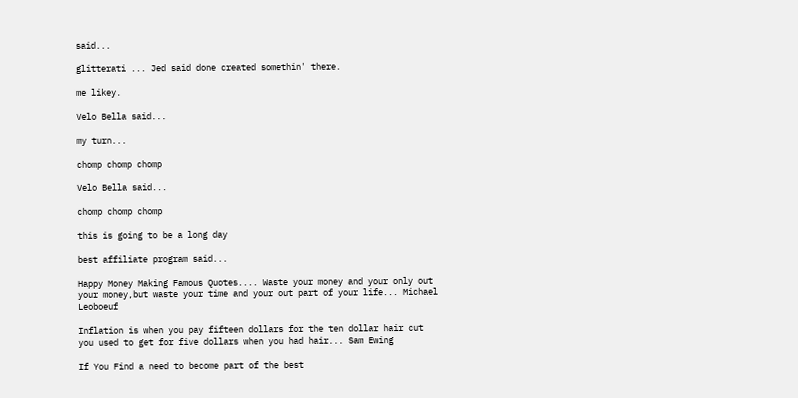said...

glitterati ... Jed said done created somethin' there.

me likey.

Velo Bella said...

my turn...

chomp chomp chomp

Velo Bella said...

chomp chomp chomp

this is going to be a long day

best affiliate program said...

Happy Money Making Famous Quotes.... Waste your money and your only out your money,but waste your time and your out part of your life... Michael Leoboeuf

Inflation is when you pay fifteen dollars for the ten dollar hair cut you used to get for five dollars when you had hair... Sam Ewing

If You Find a need to become part of the best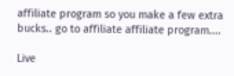affiliate program so you make a few extra bucks.. go to affiliate affiliate program....

Live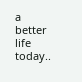a better life today..